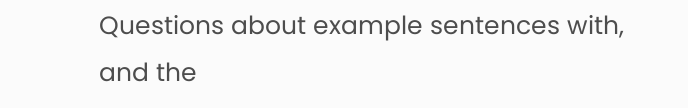Questions about example sentences with, and the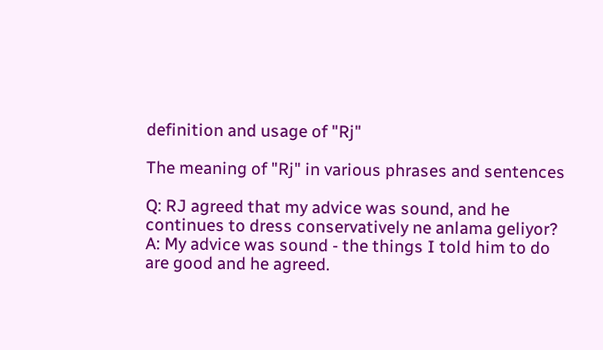definition and usage of "Rj"

The meaning of "Rj" in various phrases and sentences

Q: RJ agreed that my advice was sound, and he continues to dress conservatively ne anlama geliyor?
A: My advice was sound - the things I told him to do are good and he agreed.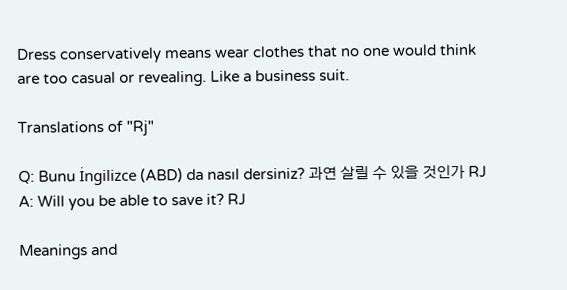Dress conservatively means wear clothes that no one would think are too casual or revealing. Like a business suit.

Translations of "Rj"

Q: Bunu İngilizce (ABD) da nasıl dersiniz? 과연 살릴 수 있을 것인가 RJ
A: Will you be able to save it? RJ

Meanings and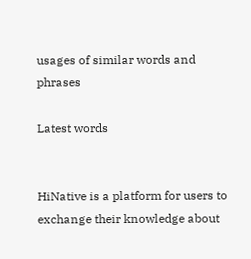usages of similar words and phrases

Latest words


HiNative is a platform for users to exchange their knowledge about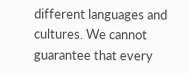different languages and cultures. We cannot guarantee that every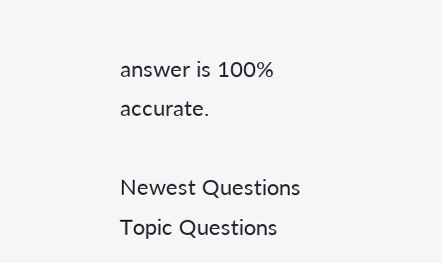answer is 100% accurate.

Newest Questions
Topic Questions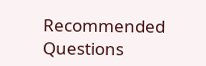Recommended Questions